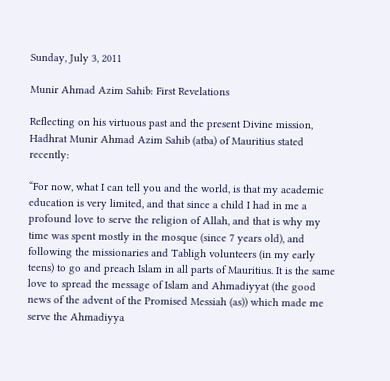Sunday, July 3, 2011

Munir Ahmad Azim Sahib: First Revelations

Reflecting on his virtuous past and the present Divine mission, Hadhrat Munir Ahmad Azim Sahib (atba) of Mauritius stated recently:

“For now, what I can tell you and the world, is that my academic education is very limited, and that since a child I had in me a profound love to serve the religion of Allah, and that is why my time was spent mostly in the mosque (since 7 years old), and following the missionaries and Tabligh volunteers (in my early teens) to go and preach Islam in all parts of Mauritius. It is the same love to spread the message of Islam and Ahmadiyyat (the good news of the advent of the Promised Messiah (as)) which made me serve the Ahmadiyya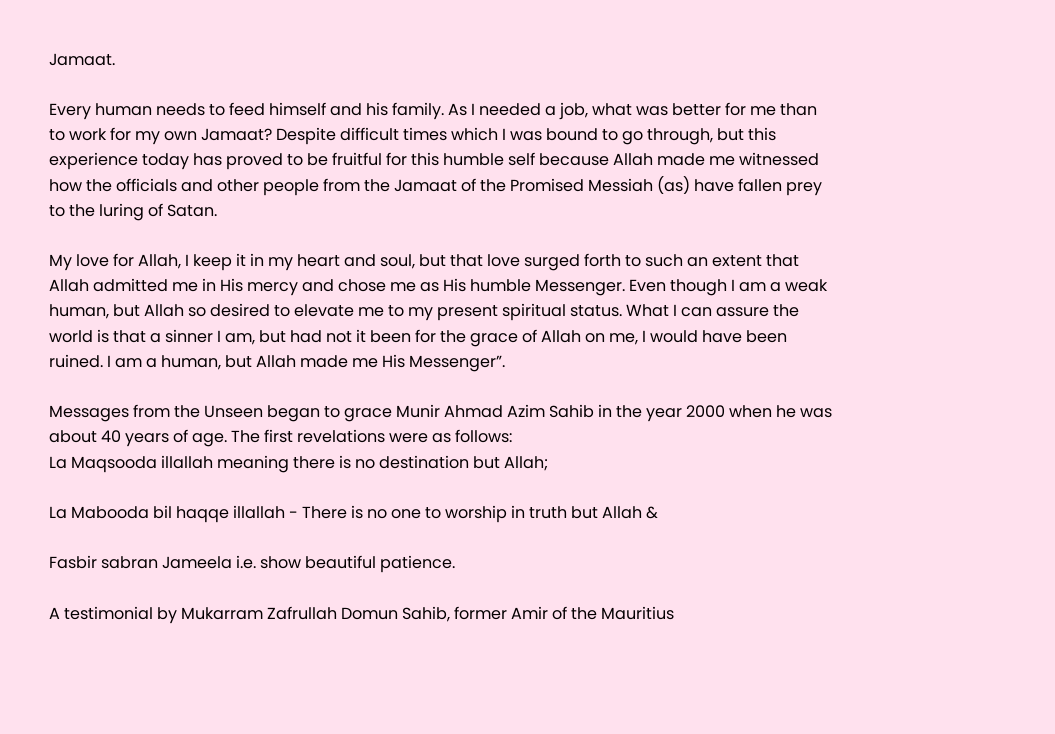Jamaat.

Every human needs to feed himself and his family. As I needed a job, what was better for me than to work for my own Jamaat? Despite difficult times which I was bound to go through, but this experience today has proved to be fruitful for this humble self because Allah made me witnessed how the officials and other people from the Jamaat of the Promised Messiah (as) have fallen prey to the luring of Satan.

My love for Allah, I keep it in my heart and soul, but that love surged forth to such an extent that Allah admitted me in His mercy and chose me as His humble Messenger. Even though I am a weak human, but Allah so desired to elevate me to my present spiritual status. What I can assure the world is that a sinner I am, but had not it been for the grace of Allah on me, I would have been ruined. I am a human, but Allah made me His Messenger”.

Messages from the Unseen began to grace Munir Ahmad Azim Sahib in the year 2000 when he was about 40 years of age. The first revelations were as follows:
La Maqsooda illallah meaning there is no destination but Allah;

La Mabooda bil haqqe illallah - There is no one to worship in truth but Allah &

Fasbir sabran Jameela i.e. show beautiful patience.

A testimonial by Mukarram Zafrullah Domun Sahib, former Amir of the Mauritius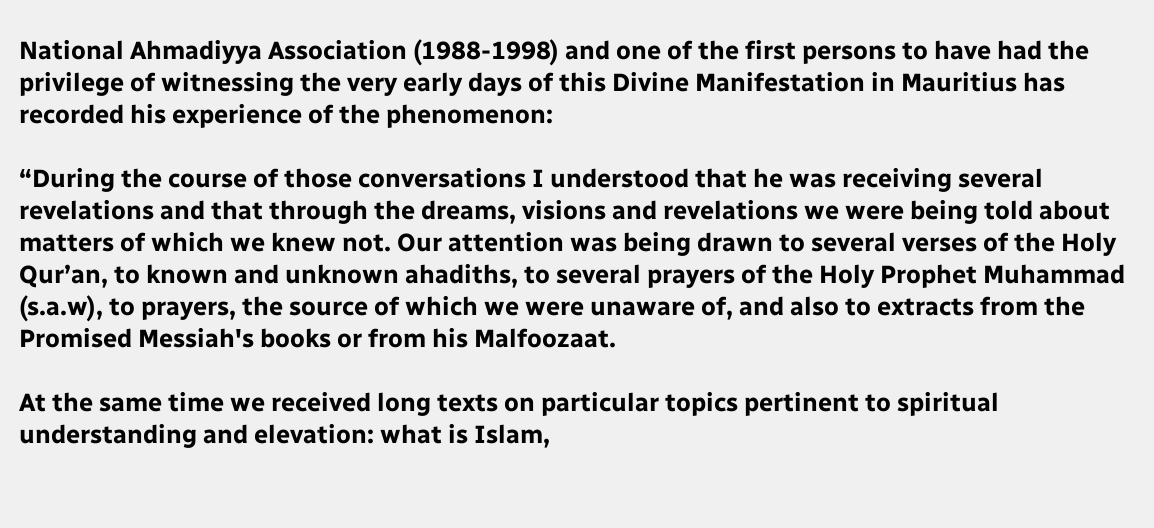National Ahmadiyya Association (1988-1998) and one of the first persons to have had the privilege of witnessing the very early days of this Divine Manifestation in Mauritius has recorded his experience of the phenomenon:

“During the course of those conversations I understood that he was receiving several revelations and that through the dreams, visions and revelations we were being told about matters of which we knew not. Our attention was being drawn to several verses of the Holy Qur’an, to known and unknown ahadiths, to several prayers of the Holy Prophet Muhammad (s.a.w), to prayers, the source of which we were unaware of, and also to extracts from the Promised Messiah's books or from his Malfoozaat.

At the same time we received long texts on particular topics pertinent to spiritual understanding and elevation: what is Islam,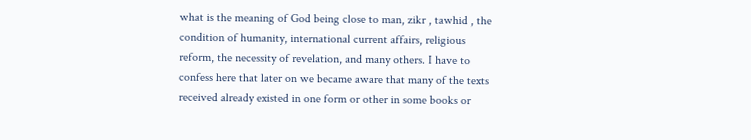what is the meaning of God being close to man, zikr , tawhid , the condition of humanity, international current affairs, religious reform, the necessity of revelation, and many others. I have to confess here that later on we became aware that many of the texts received already existed in one form or other in some books or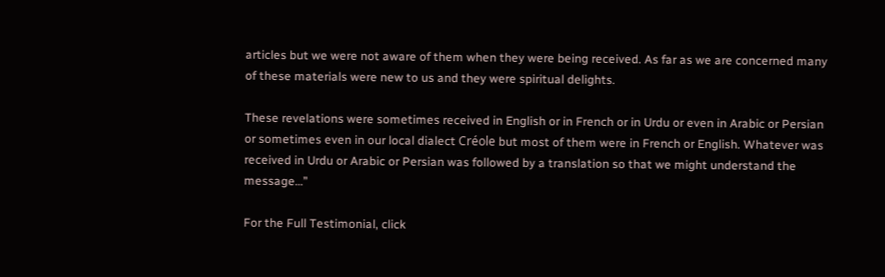articles but we were not aware of them when they were being received. As far as we are concerned many of these materials were new to us and they were spiritual delights.

These revelations were sometimes received in English or in French or in Urdu or even in Arabic or Persian or sometimes even in our local dialect Créole but most of them were in French or English. Whatever was received in Urdu or Arabic or Persian was followed by a translation so that we might understand the message…”

For the Full Testimonial, click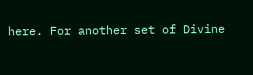here. For another set of Divine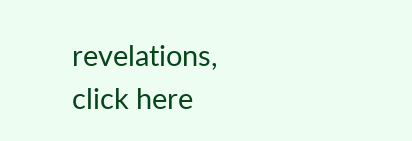revelations, click here